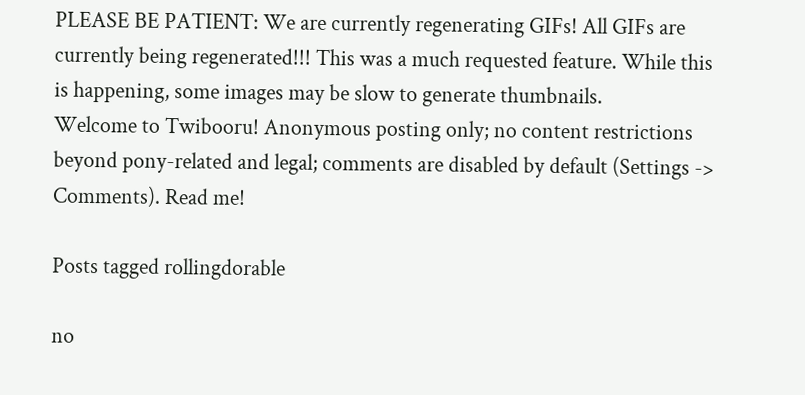PLEASE BE PATIENT: We are currently regenerating GIFs! All GIFs are currently being regenerated!!! This was a much requested feature. While this is happening, some images may be slow to generate thumbnails.
Welcome to Twibooru! Anonymous posting only; no content restrictions beyond pony-related and legal; comments are disabled by default (Settings -> Comments). Read me!

Posts tagged rollingdorable

no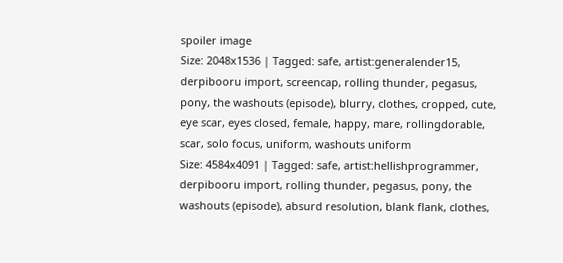spoiler image
Size: 2048x1536 | Tagged: safe, artist:generalender15, derpibooru import, screencap, rolling thunder, pegasus, pony, the washouts (episode), blurry, clothes, cropped, cute, eye scar, eyes closed, female, happy, mare, rollingdorable, scar, solo focus, uniform, washouts uniform
Size: 4584x4091 | Tagged: safe, artist:hellishprogrammer, derpibooru import, rolling thunder, pegasus, pony, the washouts (episode), absurd resolution, blank flank, clothes,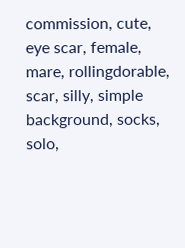commission, cute, eye scar, female, mare, rollingdorable, scar, silly, simple background, socks, solo,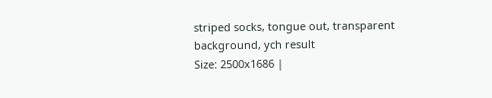striped socks, tongue out, transparent background, ych result
Size: 2500x1686 |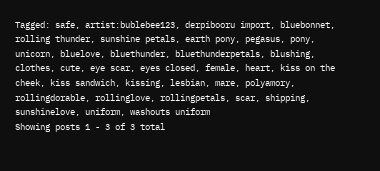Tagged: safe, artist:bublebee123, derpibooru import, bluebonnet, rolling thunder, sunshine petals, earth pony, pegasus, pony, unicorn, bluelove, bluethunder, bluethunderpetals, blushing, clothes, cute, eye scar, eyes closed, female, heart, kiss on the cheek, kiss sandwich, kissing, lesbian, mare, polyamory, rollingdorable, rollinglove, rollingpetals, scar, shipping, sunshinelove, uniform, washouts uniform
Showing posts 1 - 3 of 3 total